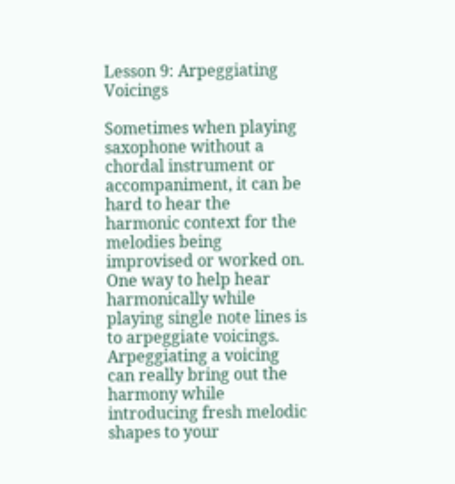Lesson 9: Arpeggiating Voicings

Sometimes when playing saxophone without a chordal instrument or accompaniment, it can be hard to hear the harmonic context for the melodies being improvised or worked on.  One way to help hear harmonically while playing single note lines is to arpeggiate voicings.  Arpeggiating a voicing can really bring out the harmony while introducing fresh melodic shapes to your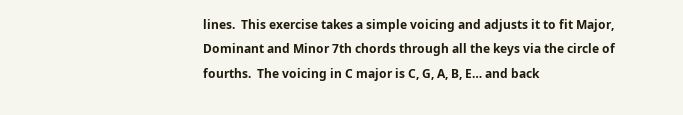lines.  This exercise takes a simple voicing and adjusts it to fit Major, Dominant and Minor 7th chords through all the keys via the circle of fourths.  The voicing in C major is C, G, A, B, E… and back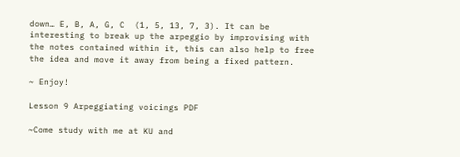down… E, B, A, G, C  (1, 5, 13, 7, 3). It can be interesting to break up the arpeggio by improvising with the notes contained within it, this can also help to free the idea and move it away from being a fixed pattern.

~ Enjoy!

Lesson 9 Arpeggiating voicings PDF

~Come study with me at KU and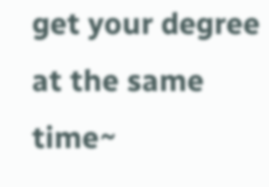get your degree at the same time~